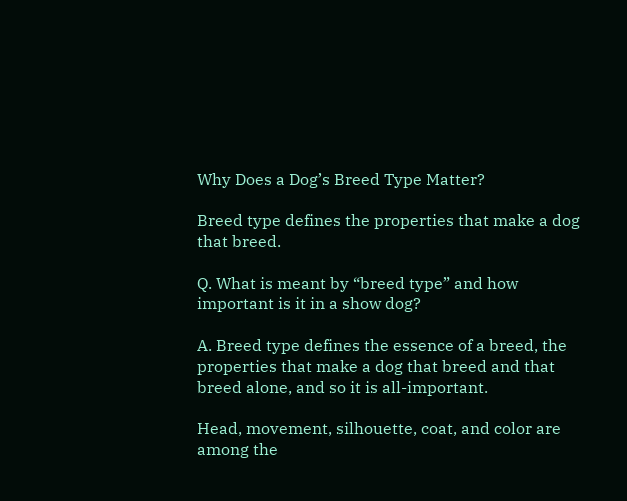Why Does a Dog’s Breed Type Matter?

Breed type defines the properties that make a dog that breed.

Q. What is meant by “breed type” and how important is it in a show dog?

A. Breed type defines the essence of a breed, the properties that make a dog that breed and that breed alone, and so it is all-important.

Head, movement, silhouette, coat, and color are among the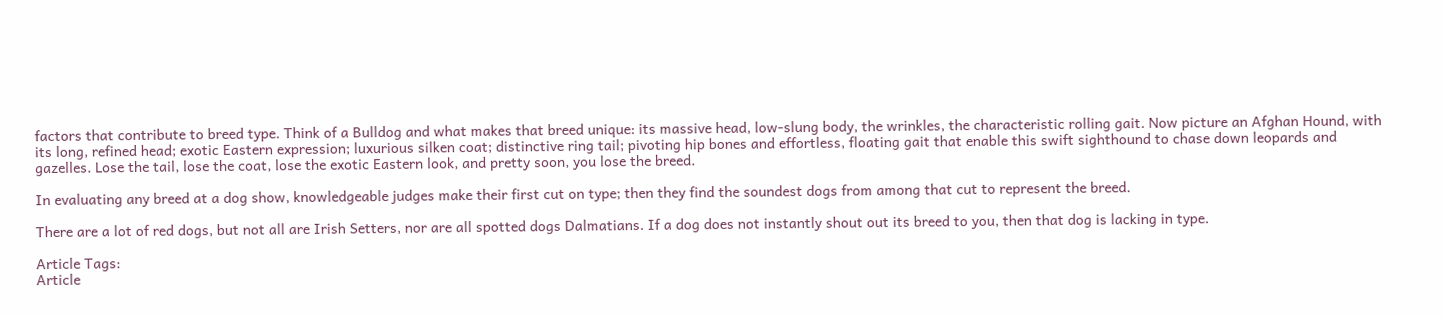factors that contribute to breed type. Think of a Bulldog and what makes that breed unique: its massive head, low-slung body, the wrinkles, the characteristic rolling gait. Now picture an Afghan Hound, with its long, refined head; exotic Eastern expression; luxurious silken coat; distinctive ring tail; pivoting hip bones and effortless, floating gait that enable this swift sighthound to chase down leopards and gazelles. Lose the tail, lose the coat, lose the exotic Eastern look, and pretty soon, you lose the breed.

In evaluating any breed at a dog show, knowledgeable judges make their first cut on type; then they find the soundest dogs from among that cut to represent the breed.

There are a lot of red dogs, but not all are Irish Setters, nor are all spotted dogs Dalmatians. If a dog does not instantly shout out its breed to you, then that dog is lacking in type.

Article Tags:
Article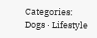Categories:
Dogs · Lifestyle